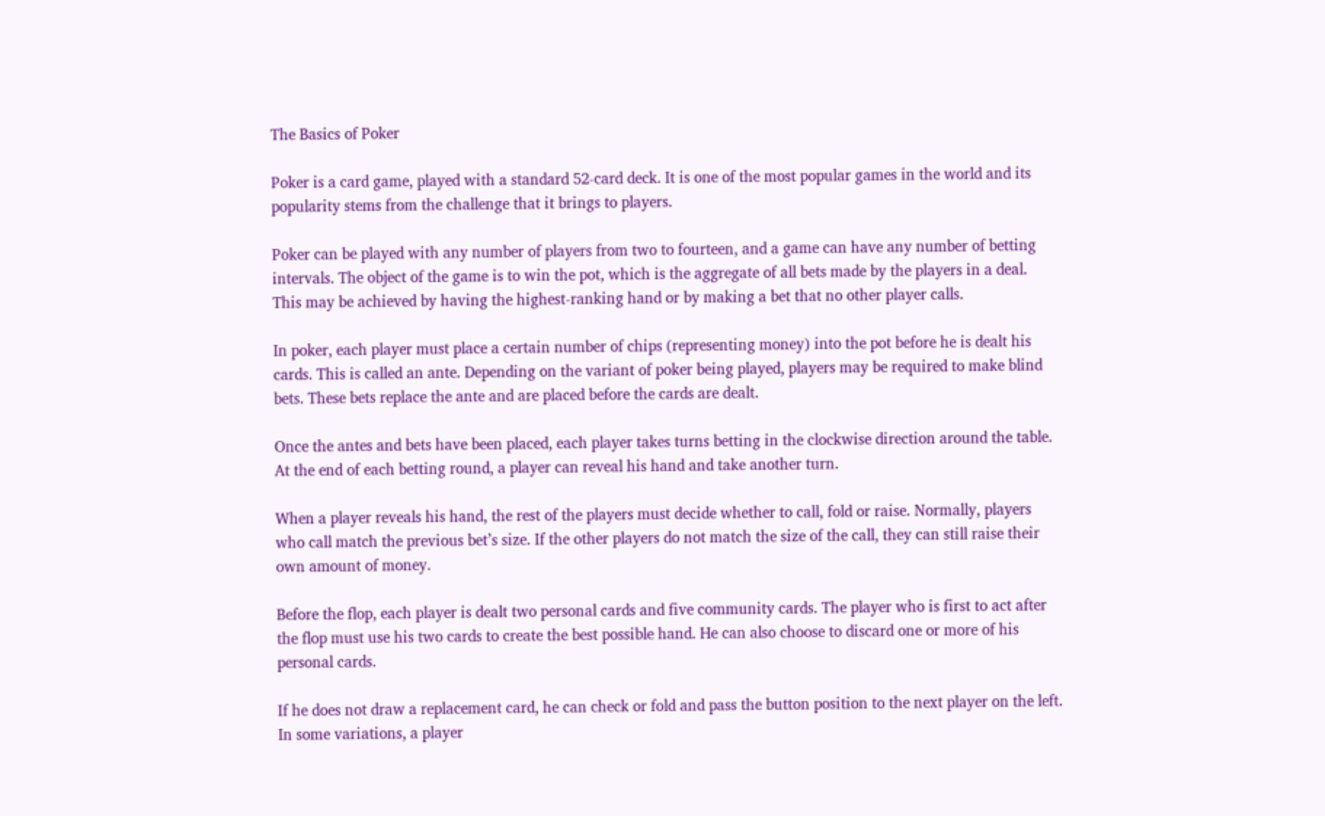The Basics of Poker

Poker is a card game, played with a standard 52-card deck. It is one of the most popular games in the world and its popularity stems from the challenge that it brings to players.

Poker can be played with any number of players from two to fourteen, and a game can have any number of betting intervals. The object of the game is to win the pot, which is the aggregate of all bets made by the players in a deal. This may be achieved by having the highest-ranking hand or by making a bet that no other player calls.

In poker, each player must place a certain number of chips (representing money) into the pot before he is dealt his cards. This is called an ante. Depending on the variant of poker being played, players may be required to make blind bets. These bets replace the ante and are placed before the cards are dealt.

Once the antes and bets have been placed, each player takes turns betting in the clockwise direction around the table. At the end of each betting round, a player can reveal his hand and take another turn.

When a player reveals his hand, the rest of the players must decide whether to call, fold or raise. Normally, players who call match the previous bet’s size. If the other players do not match the size of the call, they can still raise their own amount of money.

Before the flop, each player is dealt two personal cards and five community cards. The player who is first to act after the flop must use his two cards to create the best possible hand. He can also choose to discard one or more of his personal cards.

If he does not draw a replacement card, he can check or fold and pass the button position to the next player on the left. In some variations, a player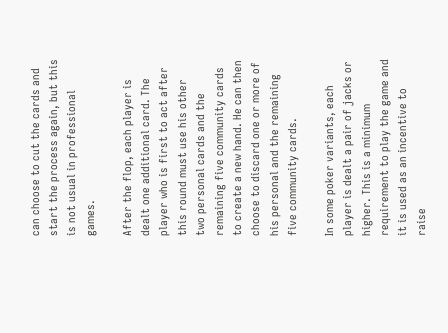can choose to cut the cards and start the process again, but this is not usual in professional games.

After the flop, each player is dealt one additional card. The player who is first to act after this round must use his other two personal cards and the remaining five community cards to create a new hand. He can then choose to discard one or more of his personal and the remaining five community cards.

In some poker variants, each player is dealt a pair of jacks or higher. This is a minimum requirement to play the game and it is used as an incentive to raise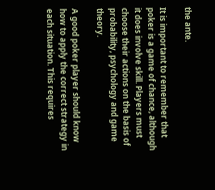the ante.

It is important to remember that poker is a game of chance, although it does involve skill. Players must choose their actions on the basis of probability, psychology and game theory.

A good poker player should know how to apply the correct strategy in each situation. This requires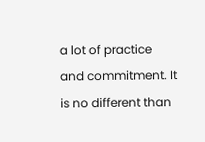a lot of practice and commitment. It is no different than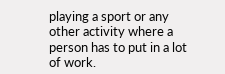playing a sport or any other activity where a person has to put in a lot of work.